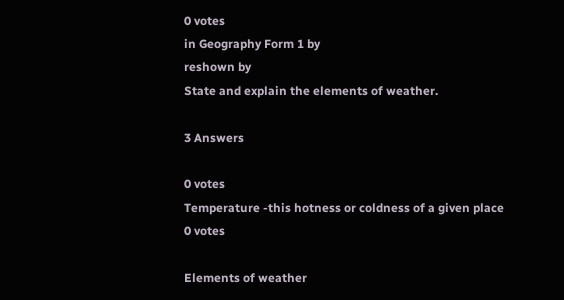0 votes
in Geography Form 1 by
reshown by
State and explain the elements of weather.

3 Answers

0 votes
Temperature -this hotness or coldness of a given place
0 votes

Elements of weather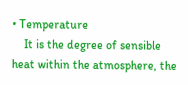• Temperature
    It is the degree of sensible heat within the atmosphere, the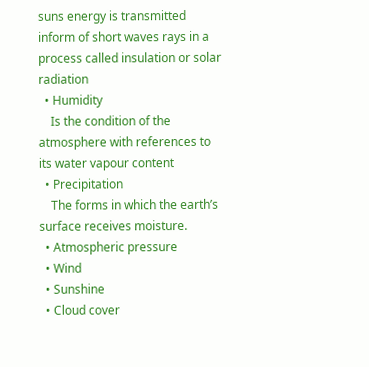suns energy is transmitted inform of short waves rays in a process called insulation or solar radiation
  • Humidity
    Is the condition of the atmosphere with references to its water vapour content
  • Precipitation
    The forms in which the earth’s surface receives moisture.
  • Atmospheric pressure
  • Wind
  • Sunshine
  • Cloud cover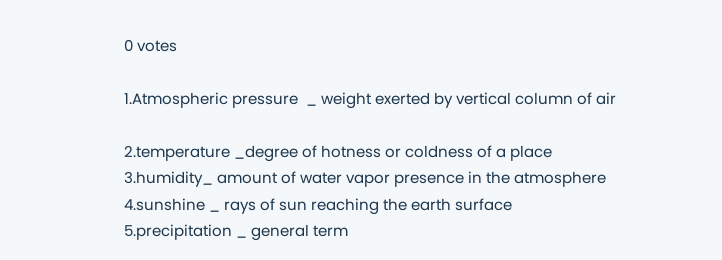0 votes

1.Atmospheric pressure  _ weight exerted by vertical column of air

2.temperature _degree of hotness or coldness of a place
3.humidity_ amount of water vapor presence in the atmosphere
4.sunshine _ rays of sun reaching the earth surface
5.precipitation _ general term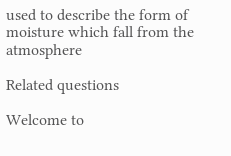used to describe the form of moisture which fall from the atmosphere

Related questions

Welcome to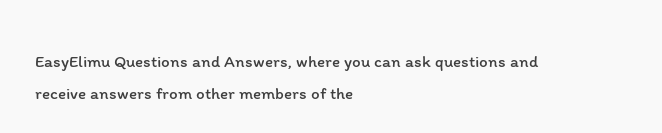EasyElimu Questions and Answers, where you can ask questions and receive answers from other members of the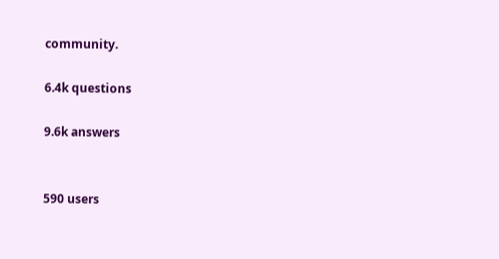community.

6.4k questions

9.6k answers


590 users